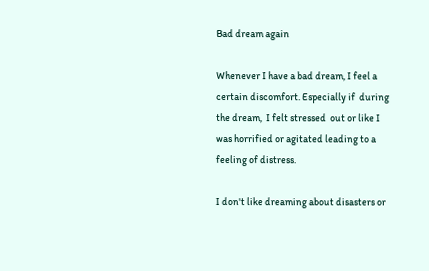Bad dream again

Whenever I have a bad dream, I feel a certain discomfort. Especially if  during the dream,  I felt stressed  out or like I was horrified or agitated leading to a feeling of distress.

I don't like dreaming about disasters or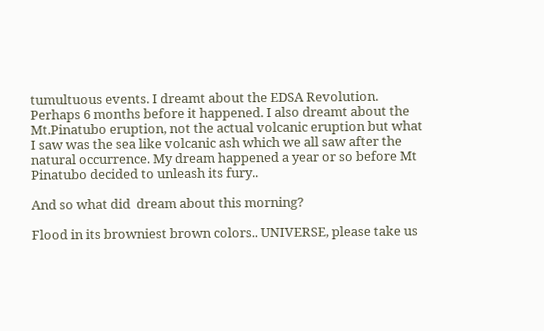tumultuous events. I dreamt about the EDSA Revolution. Perhaps 6 months before it happened. I also dreamt about the Mt.Pinatubo eruption, not the actual volcanic eruption but what I saw was the sea like volcanic ash which we all saw after the natural occurrence. My dream happened a year or so before Mt Pinatubo decided to unleash its fury..

And so what did  dream about this morning?

Flood in its browniest brown colors.. UNIVERSE, please take us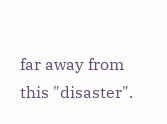far away from this "disaster".